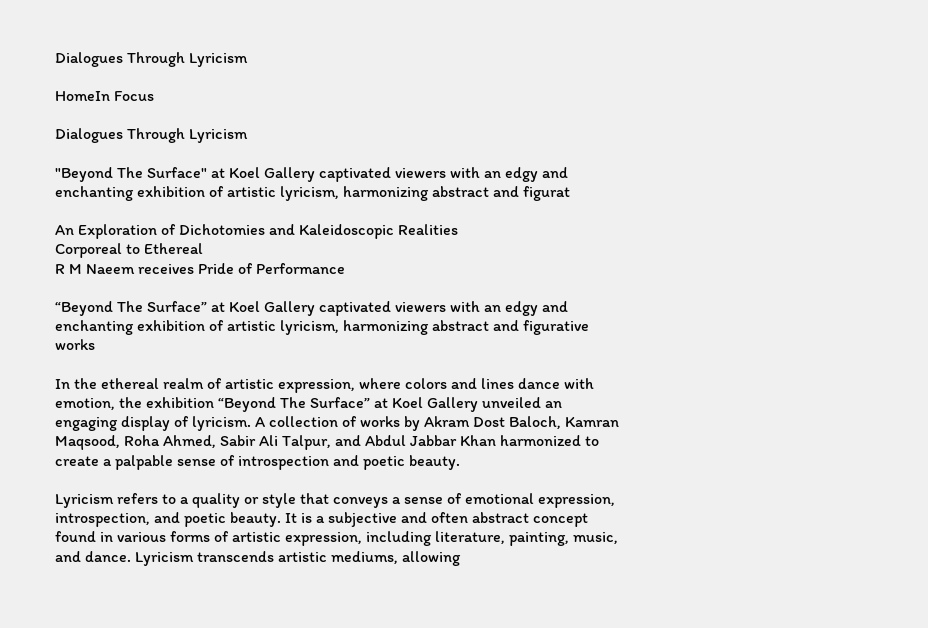Dialogues Through Lyricism

HomeIn Focus

Dialogues Through Lyricism

"Beyond The Surface" at Koel Gallery captivated viewers with an edgy and enchanting exhibition of artistic lyricism, harmonizing abstract and figurat

An Exploration of Dichotomies and Kaleidoscopic Realities
Corporeal to Ethereal
R M Naeem receives Pride of Performance

“Beyond The Surface” at Koel Gallery captivated viewers with an edgy and enchanting exhibition of artistic lyricism, harmonizing abstract and figurative works

In the ethereal realm of artistic expression, where colors and lines dance with emotion, the exhibition “Beyond The Surface” at Koel Gallery unveiled an engaging display of lyricism. A collection of works by Akram Dost Baloch, Kamran Maqsood, Roha Ahmed, Sabir Ali Talpur, and Abdul Jabbar Khan harmonized to create a palpable sense of introspection and poetic beauty.

Lyricism refers to a quality or style that conveys a sense of emotional expression, introspection, and poetic beauty. It is a subjective and often abstract concept found in various forms of artistic expression, including literature, painting, music, and dance. Lyricism transcends artistic mediums, allowing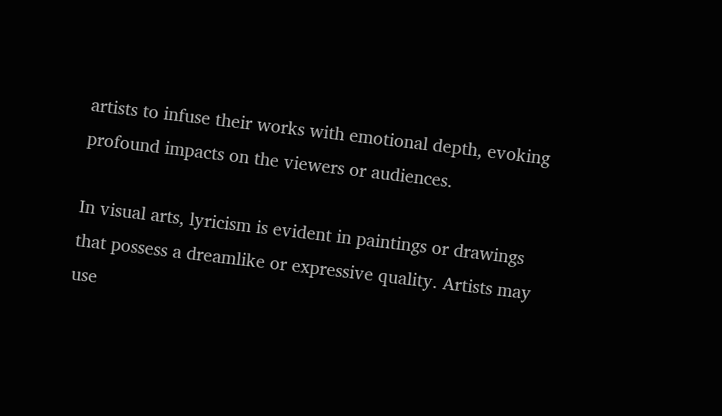artists to infuse their works with emotional depth, evoking profound impacts on the viewers or audiences.

In visual arts, lyricism is evident in paintings or drawings that possess a dreamlike or expressive quality. Artists may use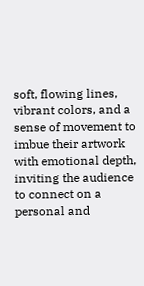soft, flowing lines, vibrant colors, and a sense of movement to imbue their artwork with emotional depth, inviting the audience to connect on a personal and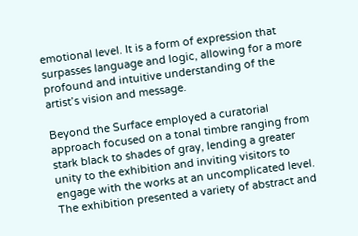emotional level. It is a form of expression that surpasses language and logic, allowing for a more profound and intuitive understanding of the artist’s vision and message.

Beyond the Surface employed a curatorial approach focused on a tonal timbre ranging from stark black to shades of gray, lending a greater unity to the exhibition and inviting visitors to engage with the works at an uncomplicated level. The exhibition presented a variety of abstract and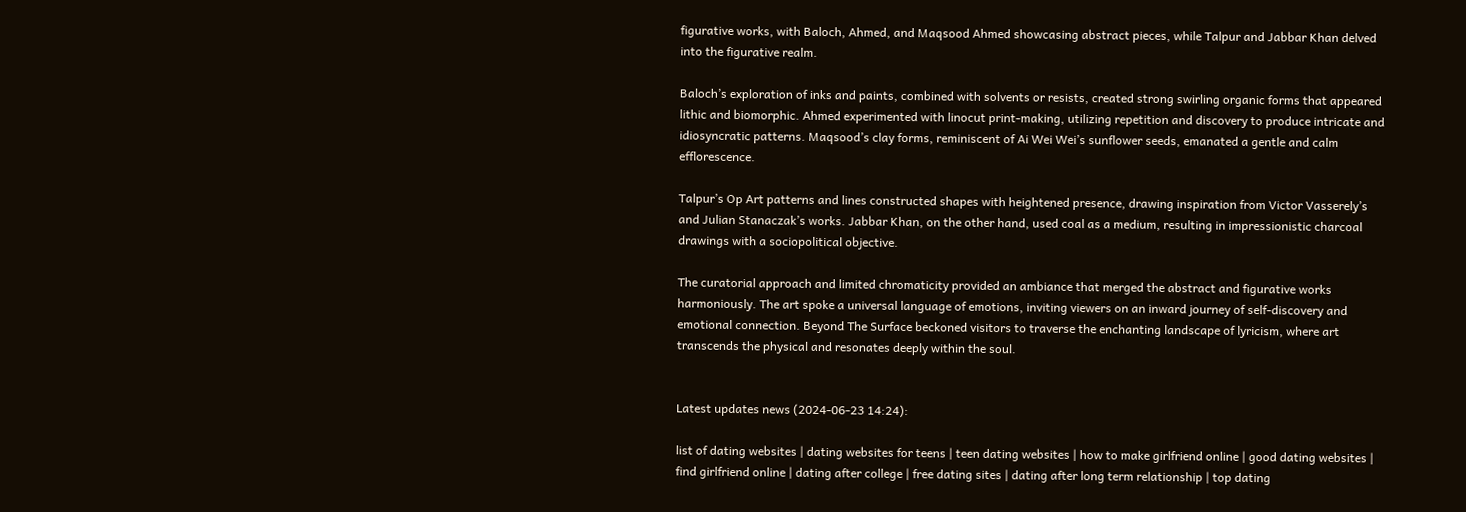figurative works, with Baloch, Ahmed, and Maqsood Ahmed showcasing abstract pieces, while Talpur and Jabbar Khan delved into the figurative realm.

Baloch’s exploration of inks and paints, combined with solvents or resists, created strong swirling organic forms that appeared lithic and biomorphic. Ahmed experimented with linocut print-making, utilizing repetition and discovery to produce intricate and idiosyncratic patterns. Maqsood’s clay forms, reminiscent of Ai Wei Wei’s sunflower seeds, emanated a gentle and calm efflorescence.

Talpur’s Op Art patterns and lines constructed shapes with heightened presence, drawing inspiration from Victor Vasserely’s and Julian Stanaczak’s works. Jabbar Khan, on the other hand, used coal as a medium, resulting in impressionistic charcoal drawings with a sociopolitical objective.

The curatorial approach and limited chromaticity provided an ambiance that merged the abstract and figurative works harmoniously. The art spoke a universal language of emotions, inviting viewers on an inward journey of self-discovery and emotional connection. Beyond The Surface beckoned visitors to traverse the enchanting landscape of lyricism, where art transcends the physical and resonates deeply within the soul.


Latest updates news (2024-06-23 14:24):

list of dating websites | dating websites for teens | teen dating websites | how to make girlfriend online | good dating websites | find girlfriend online | dating after college | free dating sites | dating after long term relationship | top dating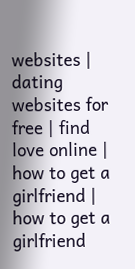websites | dating websites for free | find love online | how to get a girlfriend | how to get a girlfriend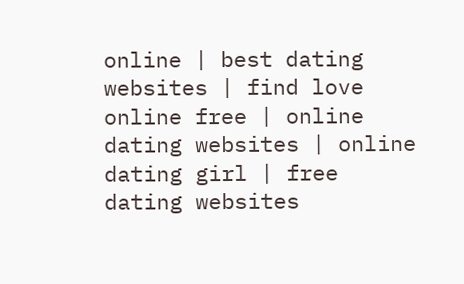online | best dating websites | find love online free | online dating websites | online dating girl | free dating websites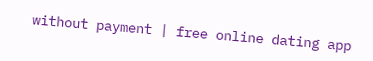without payment | free online dating app